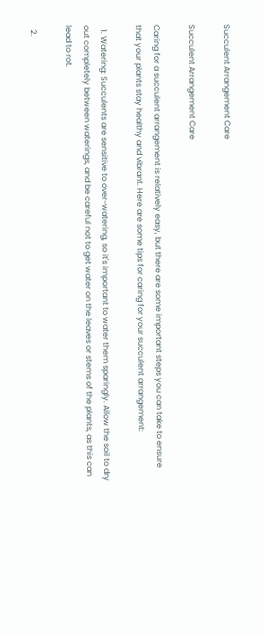Succulent Arrangement Care

Succulent Arrangement Care

Caring for a succulent arrangement is relatively easy, but there are some important steps you can take to ensure that your plants stay healthy and vibrant. Here are some tips for caring for your succulent arrangement:

  1. Watering: Succulents are sensitive to over-watering, so it's important to water them sparingly. Allow the soil to dry out completely between waterings, and be careful not to get water on the leaves or stems of the plants, as this can lead to rot.

  2.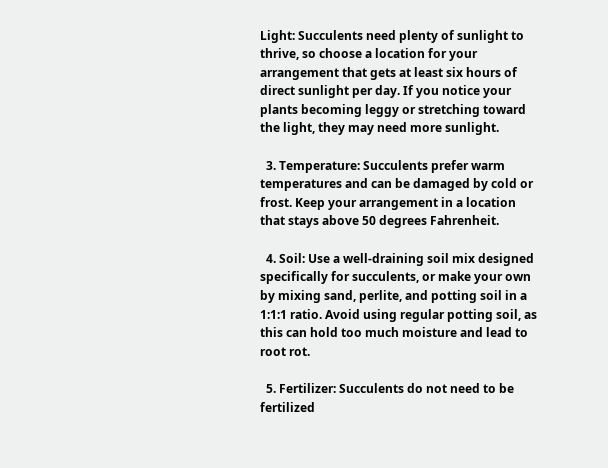Light: Succulents need plenty of sunlight to thrive, so choose a location for your arrangement that gets at least six hours of direct sunlight per day. If you notice your plants becoming leggy or stretching toward the light, they may need more sunlight.

  3. Temperature: Succulents prefer warm temperatures and can be damaged by cold or frost. Keep your arrangement in a location that stays above 50 degrees Fahrenheit.

  4. Soil: Use a well-draining soil mix designed specifically for succulents, or make your own by mixing sand, perlite, and potting soil in a 1:1:1 ratio. Avoid using regular potting soil, as this can hold too much moisture and lead to root rot.

  5. Fertilizer: Succulents do not need to be fertilized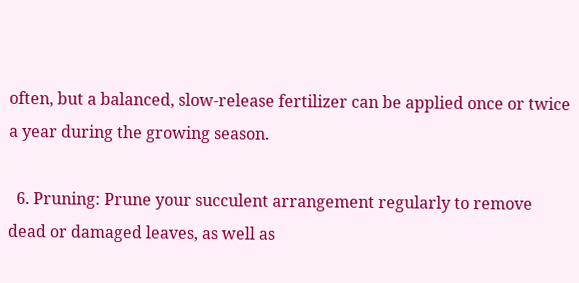often, but a balanced, slow-release fertilizer can be applied once or twice a year during the growing season.

  6. Pruning: Prune your succulent arrangement regularly to remove dead or damaged leaves, as well as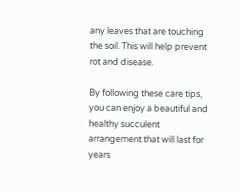any leaves that are touching the soil. This will help prevent rot and disease.

By following these care tips, you can enjoy a beautiful and healthy succulent arrangement that will last for years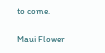to come.

Maui Flower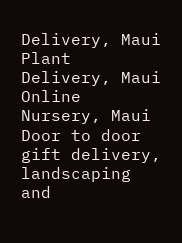Delivery, Maui Plant Delivery, Maui Online Nursery, Maui Door to door gift delivery, landscaping and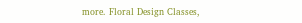more. Floral Design Classes,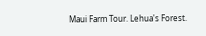Maui Farm Tour. Lehua's Forest.